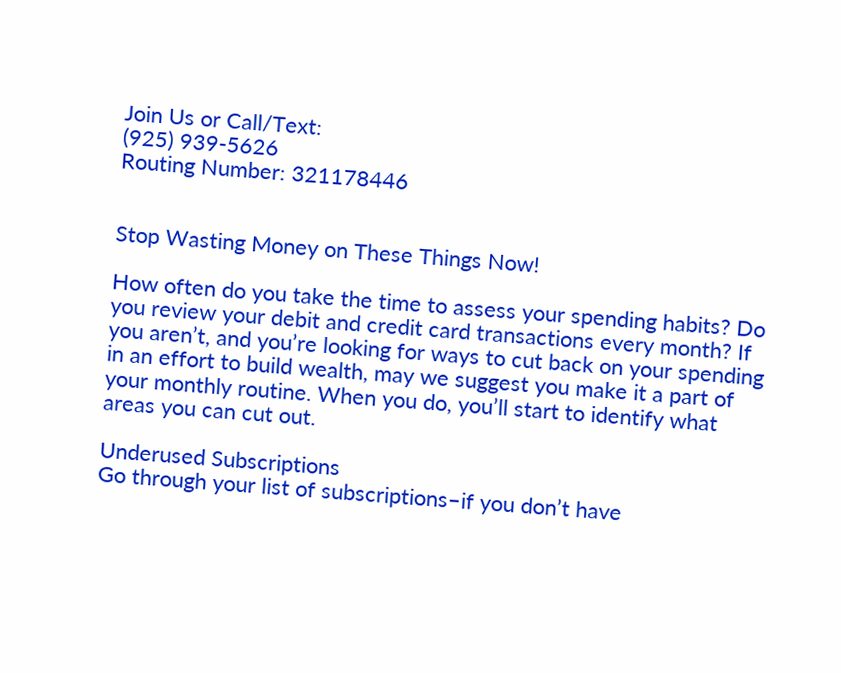Join Us or Call/Text:
(925) 939-5626
Routing Number: 321178446


Stop Wasting Money on These Things Now!

How often do you take the time to assess your spending habits? Do you review your debit and credit card transactions every month? If you aren’t, and you’re looking for ways to cut back on your spending in an effort to build wealth, may we suggest you make it a part of your monthly routine. When you do, you’ll start to identify what areas you can cut out.

Underused Subscriptions
Go through your list of subscriptions–if you don’t have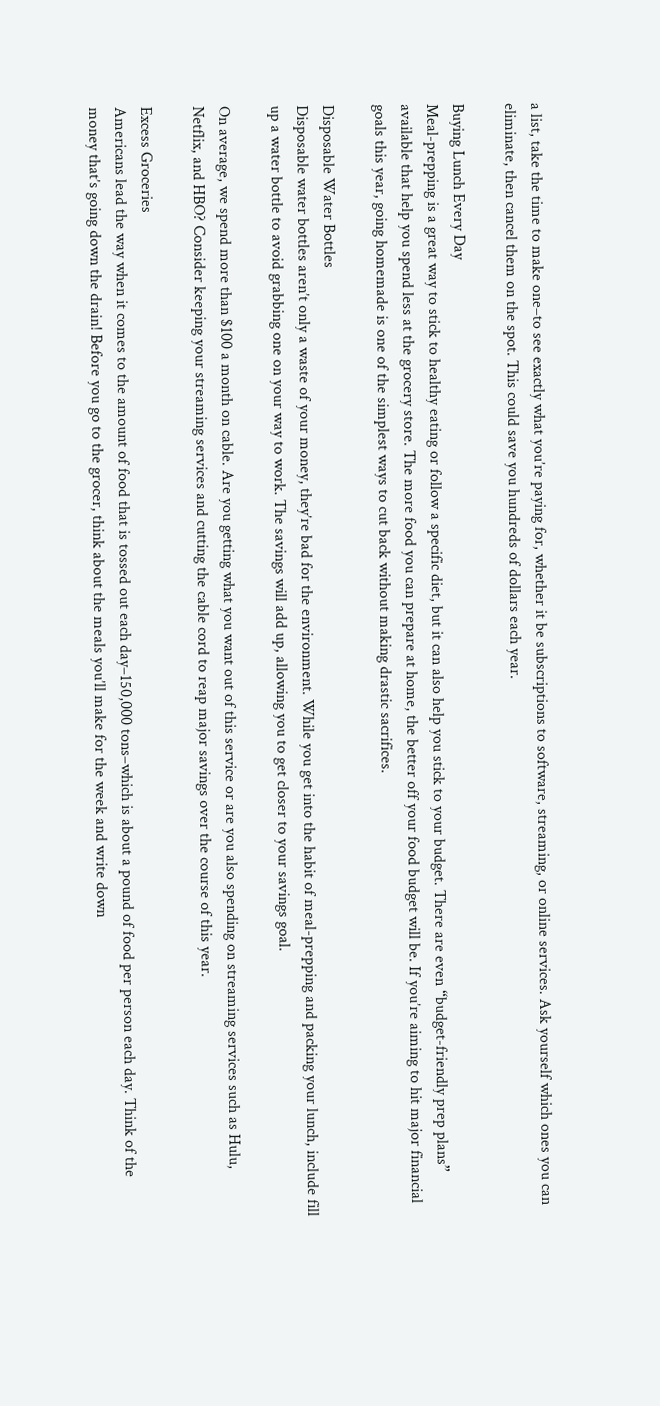a list, take the time to make one–to see exactly what you’re paying for, whether it be subscriptions to software, streaming, or online services. Ask yourself which ones you can eliminate, then cancel them on the spot. This could save you hundreds of dollars each year.

Buying Lunch Every Day
Meal-prepping is a great way to stick to healthy eating or follow a specific diet, but it can also help you stick to your budget. There are even “budget-friendly prep plans” available that help you spend less at the grocery store. The more food you can prepare at home, the better off your food budget will be. If you’re aiming to hit major financial goals this year, going homemade is one of the simplest ways to cut back without making drastic sacrifices.

Disposable Water Bottles
Disposable water bottles aren’t only a waste of your money, they’re bad for the environment. While you get into the habit of meal-prepping and packing your lunch, include fill up a water bottle to avoid grabbing one on your way to work. The savings will add up, allowing you to get closer to your savings goal.

On average, we spend more than $100 a month on cable. Are you getting what you want out of this service or are you also spending on streaming services such as Hulu, Netflix, and HBO? Consider keeping your streaming services and cutting the cable cord to reap major savings over the course of this year.

Excess Groceries
Americans lead the way when it comes to the amount of food that is tossed out each day–150,000 tons–which is about a pound of food per person each day. Think of the money that’s going down the drain! Before you go to the grocer, think about the meals you’ll make for the week and write down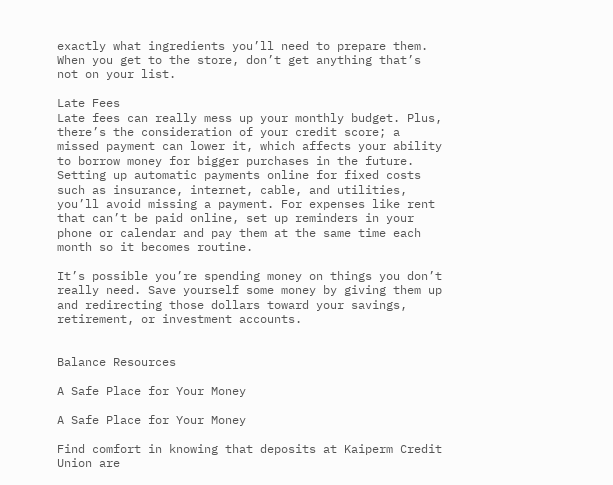exactly what ingredients you’ll need to prepare them. When you get to the store, don’t get anything that’s not on your list.

Late Fees
Late fees can really mess up your monthly budget. Plus, there’s the consideration of your credit score; a missed payment can lower it, which affects your ability to borrow money for bigger purchases in the future. Setting up automatic payments online for fixed costs such as insurance, internet, cable, and utilities, you’ll avoid missing a payment. For expenses like rent that can’t be paid online, set up reminders in your phone or calendar and pay them at the same time each month so it becomes routine.

It’s possible you’re spending money on things you don’t really need. Save yourself some money by giving them up and redirecting those dollars toward your savings, retirement, or investment accounts.


Balance Resources

A Safe Place for Your Money

A Safe Place for Your Money

Find comfort in knowing that deposits at Kaiperm Credit Union are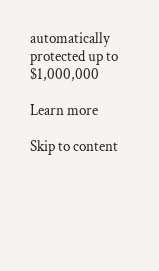automatically protected up to $1,000,000

Learn more

Skip to content